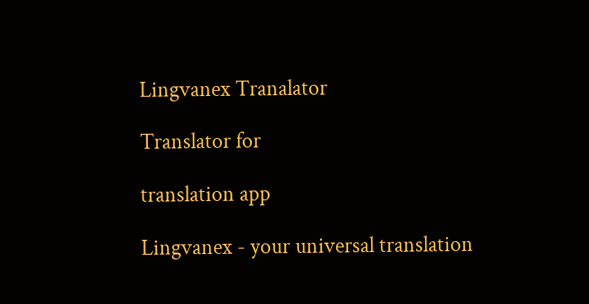Lingvanex Tranalator

Translator for

translation app

Lingvanex - your universal translation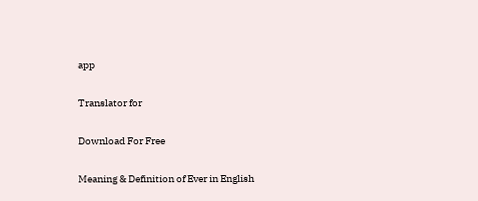app

Translator for

Download For Free

Meaning & Definition of Ever in English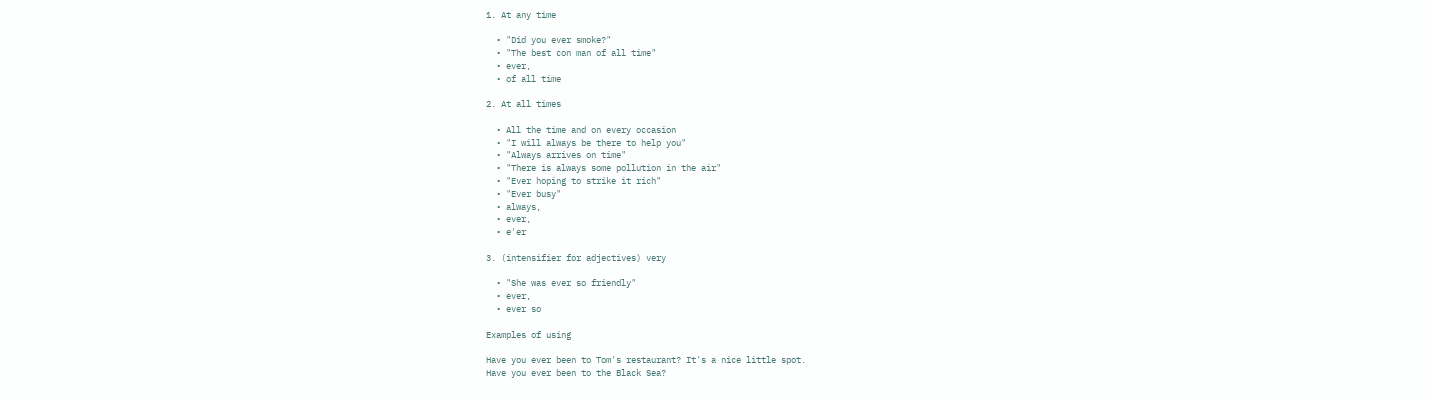1. At any time

  • "Did you ever smoke?"
  • "The best con man of all time"
  • ever,
  • of all time

2. At all times

  • All the time and on every occasion
  • "I will always be there to help you"
  • "Always arrives on time"
  • "There is always some pollution in the air"
  • "Ever hoping to strike it rich"
  • "Ever busy"
  • always,
  • ever,
  • e'er

3. (intensifier for adjectives) very

  • "She was ever so friendly"
  • ever,
  • ever so

Examples of using

Have you ever been to Tom's restaurant? It's a nice little spot.
Have you ever been to the Black Sea?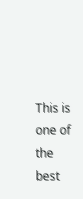This is one of the best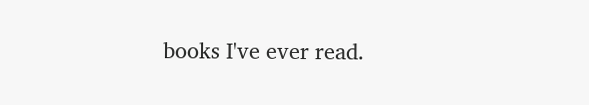books I've ever read.